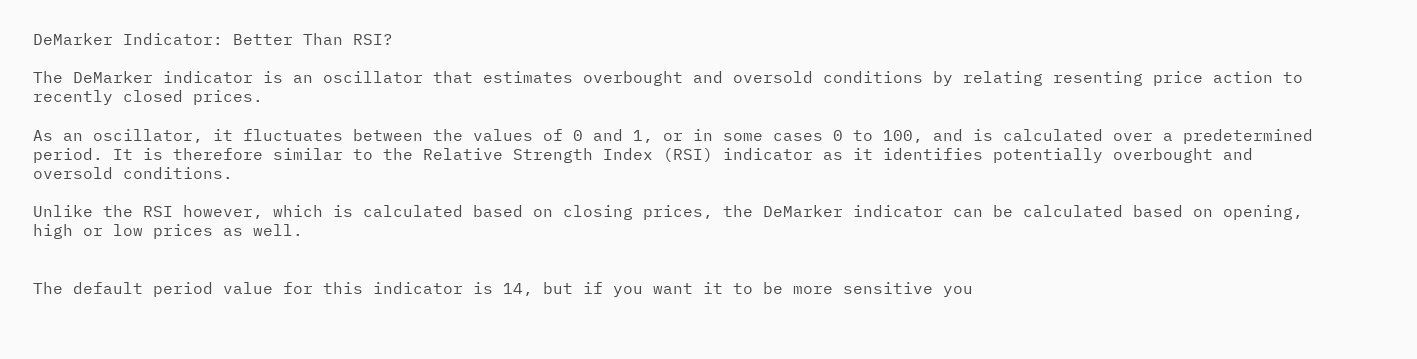DeMarker Indicator: Better Than RSI?

The DeMarker indicator is an oscillator that estimates overbought and oversold conditions by relating resenting price action to recently closed prices.

As an oscillator, it fluctuates between the values of 0 and 1, or in some cases 0 to 100, and is calculated over a predetermined period. It is therefore similar to the Relative Strength Index (RSI) indicator as it identifies potentially overbought and oversold conditions.

Unlike the RSI however, which is calculated based on closing prices, the DeMarker indicator can be calculated based on opening, high or low prices as well.


The default period value for this indicator is 14, but if you want it to be more sensitive you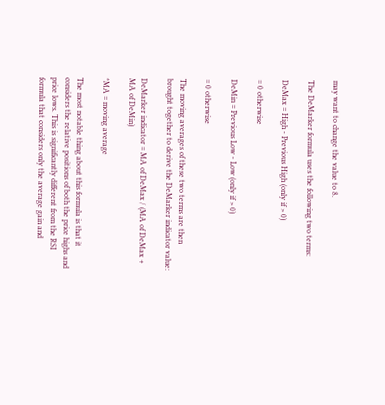may want to change the value to 8.

The DeMarker formula uses the following two terms:

DeMax = High - Previous High (only if > 0)

= 0 otherwise

DeMin = Previous Low - Low (only if > 0)

= 0 otherwise

The moving averages of these two terms are then brought together to derive the DeMarker indicator value:

DeMarker indicator = MA of DeMax / (MA of DeMax + MA of DeMin)

*MA = moving average

The most notable thing about this formula is that it considers the relative positions of both the price highs and price lows. This is significantly different from the RSI formula that considers only the average gain and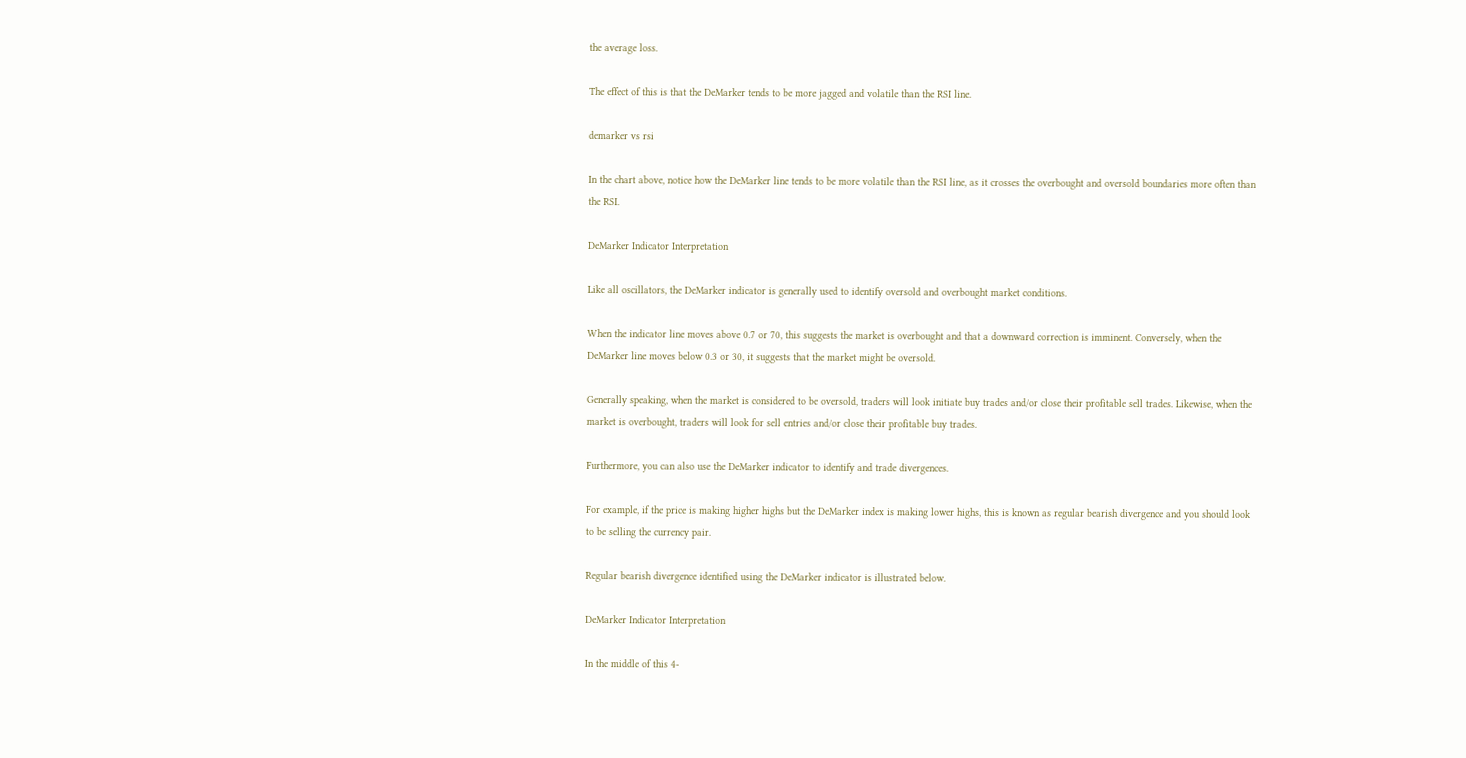the average loss.

The effect of this is that the DeMarker tends to be more jagged and volatile than the RSI line.

demarker vs rsi

In the chart above, notice how the DeMarker line tends to be more volatile than the RSI line, as it crosses the overbought and oversold boundaries more often than the RSI.

DeMarker Indicator Interpretation

Like all oscillators, the DeMarker indicator is generally used to identify oversold and overbought market conditions.

When the indicator line moves above 0.7 or 70, this suggests the market is overbought and that a downward correction is imminent. Conversely, when the DeMarker line moves below 0.3 or 30, it suggests that the market might be oversold.

Generally speaking, when the market is considered to be oversold, traders will look initiate buy trades and/or close their profitable sell trades. Likewise, when the market is overbought, traders will look for sell entries and/or close their profitable buy trades.

Furthermore, you can also use the DeMarker indicator to identify and trade divergences.

For example, if the price is making higher highs but the DeMarker index is making lower highs, this is known as regular bearish divergence and you should look to be selling the currency pair.

Regular bearish divergence identified using the DeMarker indicator is illustrated below.

DeMarker Indicator Interpretation

In the middle of this 4-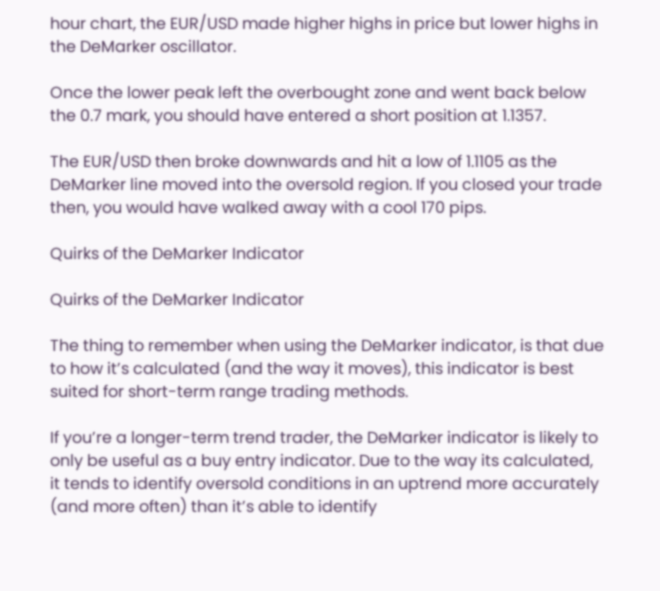hour chart, the EUR/USD made higher highs in price but lower highs in the DeMarker oscillator.

Once the lower peak left the overbought zone and went back below the 0.7 mark, you should have entered a short position at 1.1357.

The EUR/USD then broke downwards and hit a low of 1.1105 as the DeMarker line moved into the oversold region. If you closed your trade then, you would have walked away with a cool 170 pips.

Quirks of the DeMarker Indicator

Quirks of the DeMarker Indicator

The thing to remember when using the DeMarker indicator, is that due to how it’s calculated (and the way it moves), this indicator is best suited for short-term range trading methods.

If you’re a longer-term trend trader, the DeMarker indicator is likely to only be useful as a buy entry indicator. Due to the way its calculated, it tends to identify oversold conditions in an uptrend more accurately (and more often) than it’s able to identify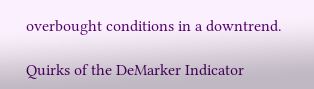overbought conditions in a downtrend.

Quirks of the DeMarker Indicator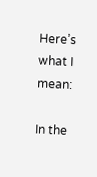Here’s what I mean:

In the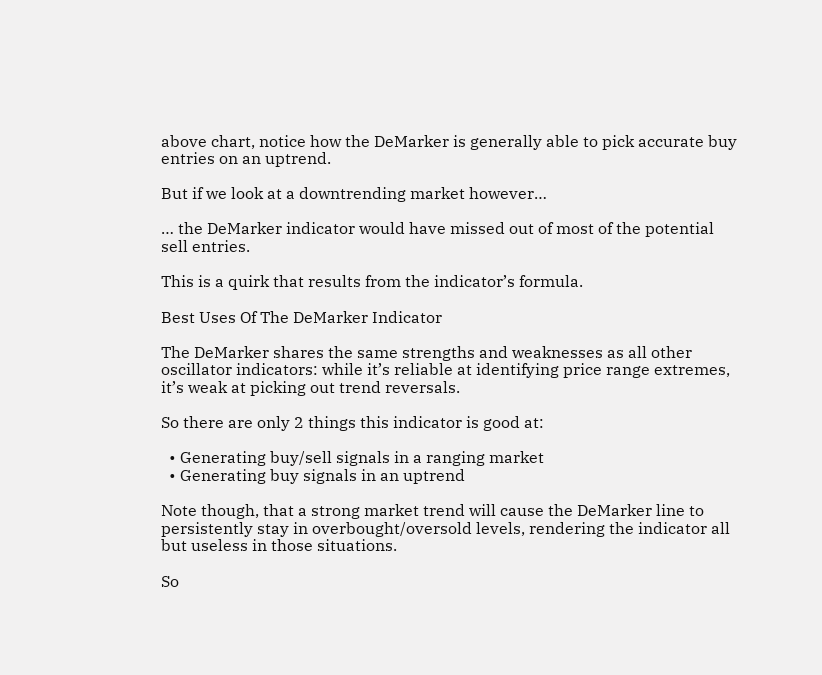above chart, notice how the DeMarker is generally able to pick accurate buy entries on an uptrend.

But if we look at a downtrending market however…

… the DeMarker indicator would have missed out of most of the potential sell entries.

This is a quirk that results from the indicator’s formula.

Best Uses Of The DeMarker Indicator

The DeMarker shares the same strengths and weaknesses as all other oscillator indicators: while it’s reliable at identifying price range extremes, it’s weak at picking out trend reversals.

So there are only 2 things this indicator is good at:

  • Generating buy/sell signals in a ranging market
  • Generating buy signals in an uptrend

Note though, that a strong market trend will cause the DeMarker line to persistently stay in overbought/oversold levels, rendering the indicator all but useless in those situations.

So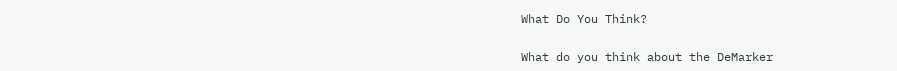What Do You Think?

What do you think about the DeMarker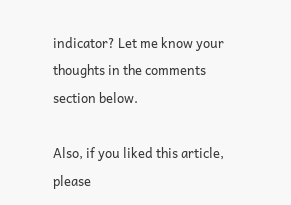indicator? Let me know your thoughts in the comments section below.

Also, if you liked this article, please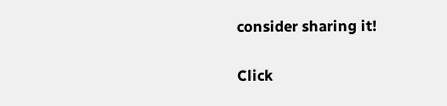consider sharing it!

Click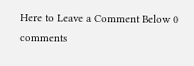Here to Leave a Comment Below 0 comments